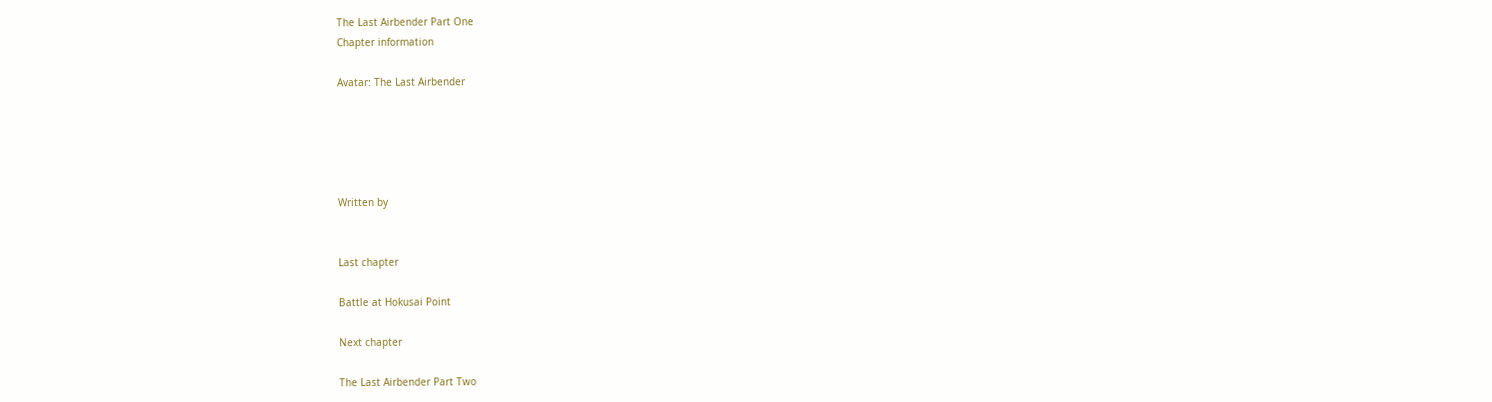The Last Airbender Part One
Chapter information

Avatar: The Last Airbender





Written by


Last chapter

Battle at Hokusai Point

Next chapter

The Last Airbender Part Two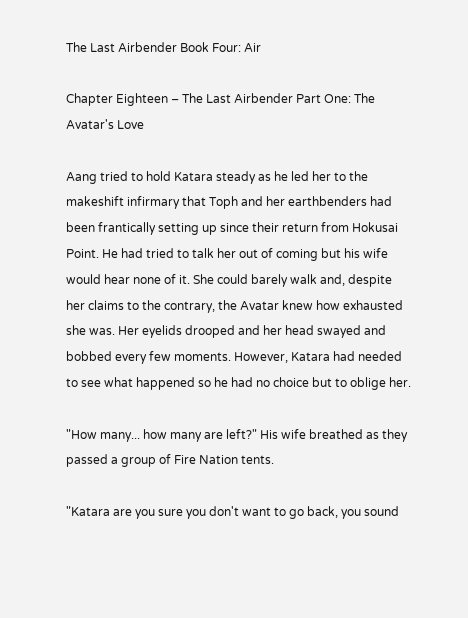The Last Airbender Book Four: Air

Chapter Eighteen – The Last Airbender Part One: The Avatar's Love

Aang tried to hold Katara steady as he led her to the makeshift infirmary that Toph and her earthbenders had been frantically setting up since their return from Hokusai Point. He had tried to talk her out of coming but his wife would hear none of it. She could barely walk and, despite her claims to the contrary, the Avatar knew how exhausted she was. Her eyelids drooped and her head swayed and bobbed every few moments. However, Katara had needed to see what happened so he had no choice but to oblige her.

"How many... how many are left?" His wife breathed as they passed a group of Fire Nation tents.

"Katara are you sure you don't want to go back, you sound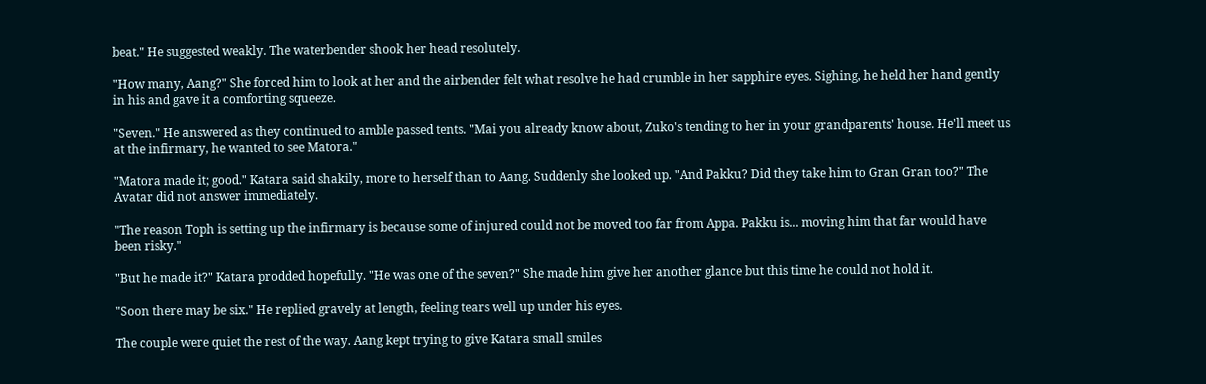beat." He suggested weakly. The waterbender shook her head resolutely.

"How many, Aang?" She forced him to look at her and the airbender felt what resolve he had crumble in her sapphire eyes. Sighing, he held her hand gently in his and gave it a comforting squeeze.

"Seven." He answered as they continued to amble passed tents. "Mai you already know about, Zuko's tending to her in your grandparents' house. He'll meet us at the infirmary, he wanted to see Matora."

"Matora made it; good." Katara said shakily, more to herself than to Aang. Suddenly she looked up. "And Pakku? Did they take him to Gran Gran too?" The Avatar did not answer immediately.

"The reason Toph is setting up the infirmary is because some of injured could not be moved too far from Appa. Pakku is... moving him that far would have been risky."

"But he made it?" Katara prodded hopefully. "He was one of the seven?" She made him give her another glance but this time he could not hold it.

"Soon there may be six." He replied gravely at length, feeling tears well up under his eyes.

The couple were quiet the rest of the way. Aang kept trying to give Katara small smiles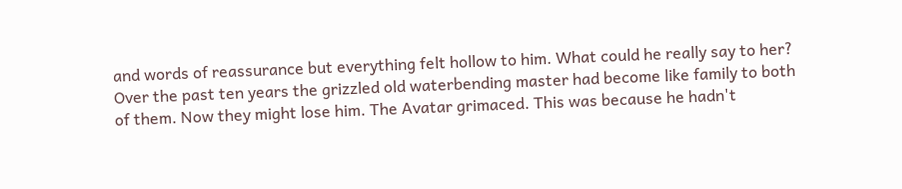and words of reassurance but everything felt hollow to him. What could he really say to her? Over the past ten years the grizzled old waterbending master had become like family to both of them. Now they might lose him. The Avatar grimaced. This was because he hadn't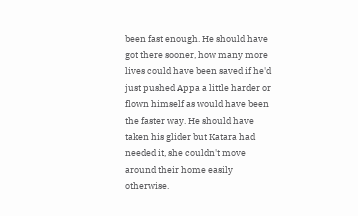been fast enough. He should have got there sooner, how many more lives could have been saved if he'd just pushed Appa a little harder or flown himself as would have been the faster way. He should have taken his glider but Katara had needed it, she couldn't move around their home easily otherwise.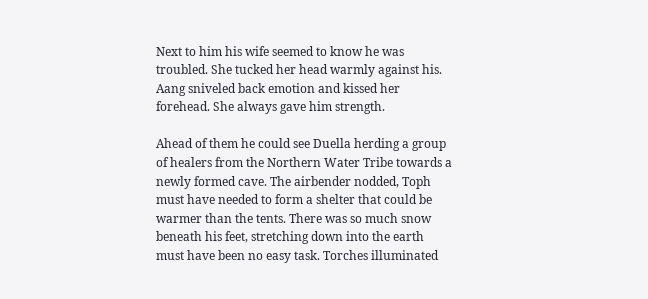Next to him his wife seemed to know he was troubled. She tucked her head warmly against his. Aang sniveled back emotion and kissed her forehead. She always gave him strength.

Ahead of them he could see Duella herding a group of healers from the Northern Water Tribe towards a newly formed cave. The airbender nodded, Toph must have needed to form a shelter that could be warmer than the tents. There was so much snow beneath his feet, stretching down into the earth must have been no easy task. Torches illuminated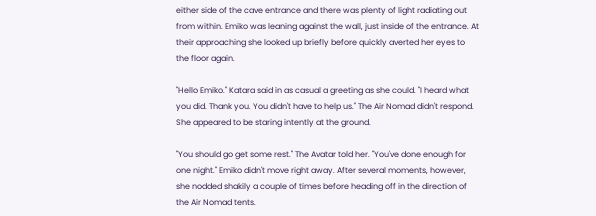either side of the cave entrance and there was plenty of light radiating out from within. Emiko was leaning against the wall, just inside of the entrance. At their approaching she looked up briefly before quickly averted her eyes to the floor again.

"Hello Emiko." Katara said in as casual a greeting as she could. "I heard what you did. Thank you. You didn't have to help us." The Air Nomad didn't respond. She appeared to be staring intently at the ground.

"You should go get some rest." The Avatar told her. "You've done enough for one night." Emiko didn't move right away. After several moments, however, she nodded shakily a couple of times before heading off in the direction of the Air Nomad tents.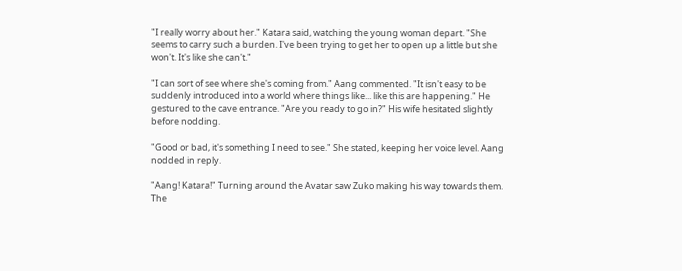"I really worry about her." Katara said, watching the young woman depart. "She seems to carry such a burden. I've been trying to get her to open up a little but she won't. It's like she can't."

"I can sort of see where she's coming from." Aang commented. "It isn't easy to be suddenly introduced into a world where things like... like this are happening." He gestured to the cave entrance. "Are you ready to go in?" His wife hesitated slightly before nodding.

"Good or bad, it's something I need to see." She stated, keeping her voice level. Aang nodded in reply.

"Aang! Katara!" Turning around the Avatar saw Zuko making his way towards them. The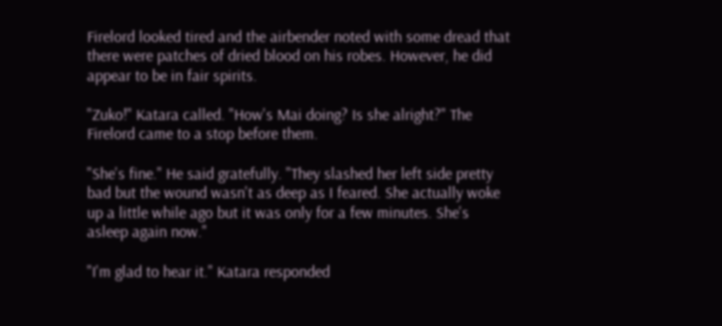Firelord looked tired and the airbender noted with some dread that there were patches of dried blood on his robes. However, he did appear to be in fair spirits.

"Zuko!" Katara called. "How's Mai doing? Is she alright?" The Firelord came to a stop before them.

"She's fine." He said gratefully. "They slashed her left side pretty bad but the wound wasn't as deep as I feared. She actually woke up a little while ago but it was only for a few minutes. She's asleep again now."

"I'm glad to hear it." Katara responded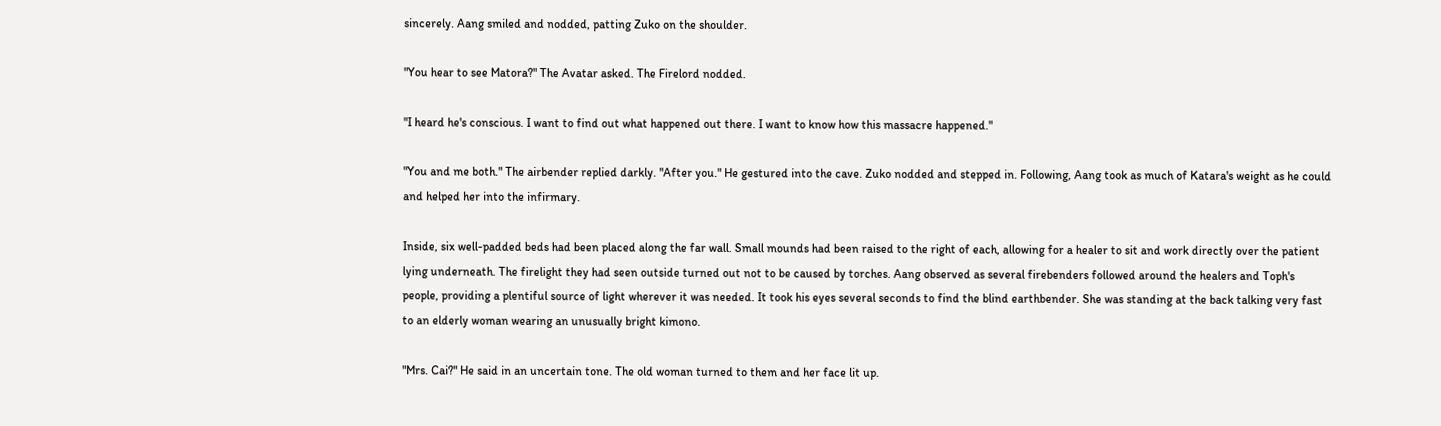sincerely. Aang smiled and nodded, patting Zuko on the shoulder.

"You hear to see Matora?" The Avatar asked. The Firelord nodded.

"I heard he's conscious. I want to find out what happened out there. I want to know how this massacre happened."

"You and me both." The airbender replied darkly. "After you." He gestured into the cave. Zuko nodded and stepped in. Following, Aang took as much of Katara's weight as he could and helped her into the infirmary.

Inside, six well-padded beds had been placed along the far wall. Small mounds had been raised to the right of each, allowing for a healer to sit and work directly over the patient lying underneath. The firelight they had seen outside turned out not to be caused by torches. Aang observed as several firebenders followed around the healers and Toph's people, providing a plentiful source of light wherever it was needed. It took his eyes several seconds to find the blind earthbender. She was standing at the back talking very fast to an elderly woman wearing an unusually bright kimono.

"Mrs. Cai?" He said in an uncertain tone. The old woman turned to them and her face lit up.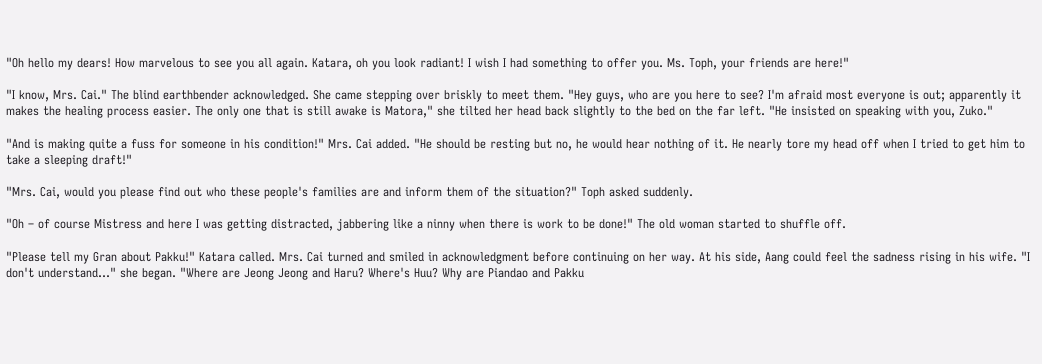"Oh hello my dears! How marvelous to see you all again. Katara, oh you look radiant! I wish I had something to offer you. Ms. Toph, your friends are here!"

"I know, Mrs. Cai." The blind earthbender acknowledged. She came stepping over briskly to meet them. "Hey guys, who are you here to see? I'm afraid most everyone is out; apparently it makes the healing process easier. The only one that is still awake is Matora," she tilted her head back slightly to the bed on the far left. "He insisted on speaking with you, Zuko."

"And is making quite a fuss for someone in his condition!" Mrs. Cai added. "He should be resting but no, he would hear nothing of it. He nearly tore my head off when I tried to get him to take a sleeping draft!"

"Mrs. Cai, would you please find out who these people's families are and inform them of the situation?" Toph asked suddenly.

"Oh – of course Mistress and here I was getting distracted, jabbering like a ninny when there is work to be done!" The old woman started to shuffle off.

"Please tell my Gran about Pakku!" Katara called. Mrs. Cai turned and smiled in acknowledgment before continuing on her way. At his side, Aang could feel the sadness rising in his wife. "I don't understand..." she began. "Where are Jeong Jeong and Haru? Where's Huu? Why are Piandao and Pakku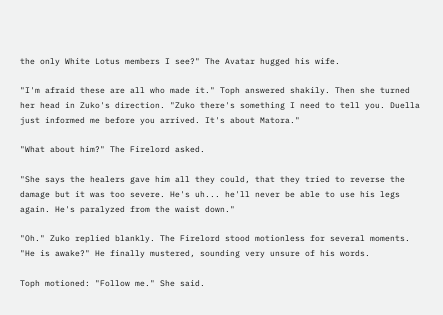the only White Lotus members I see?" The Avatar hugged his wife.

"I'm afraid these are all who made it." Toph answered shakily. Then she turned her head in Zuko's direction. "Zuko there's something I need to tell you. Duella just informed me before you arrived. It's about Matora."

"What about him?" The Firelord asked.

"She says the healers gave him all they could, that they tried to reverse the damage but it was too severe. He's uh... he'll never be able to use his legs again. He's paralyzed from the waist down."

"Oh." Zuko replied blankly. The Firelord stood motionless for several moments. "He is awake?" He finally mustered, sounding very unsure of his words.

Toph motioned: "Follow me." She said.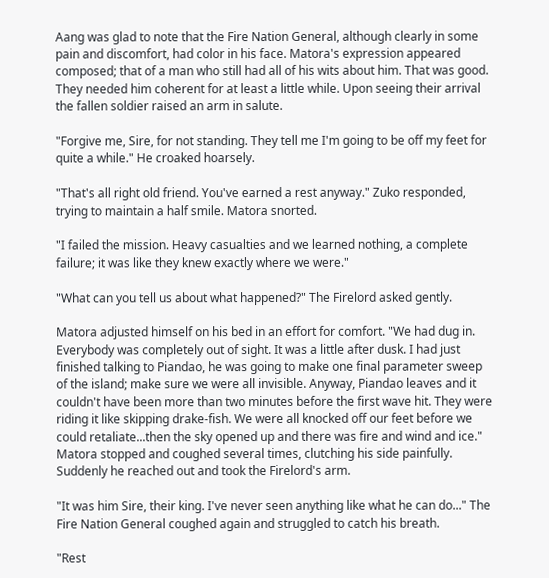Aang was glad to note that the Fire Nation General, although clearly in some pain and discomfort, had color in his face. Matora's expression appeared composed; that of a man who still had all of his wits about him. That was good. They needed him coherent for at least a little while. Upon seeing their arrival the fallen soldier raised an arm in salute.

"Forgive me, Sire, for not standing. They tell me I'm going to be off my feet for quite a while." He croaked hoarsely.

"That's all right old friend. You've earned a rest anyway." Zuko responded, trying to maintain a half smile. Matora snorted.

"I failed the mission. Heavy casualties and we learned nothing, a complete failure; it was like they knew exactly where we were."

"What can you tell us about what happened?" The Firelord asked gently.

Matora adjusted himself on his bed in an effort for comfort. "We had dug in. Everybody was completely out of sight. It was a little after dusk. I had just finished talking to Piandao, he was going to make one final parameter sweep of the island; make sure we were all invisible. Anyway, Piandao leaves and it couldn't have been more than two minutes before the first wave hit. They were riding it like skipping drake-fish. We were all knocked off our feet before we could retaliate...then the sky opened up and there was fire and wind and ice." Matora stopped and coughed several times, clutching his side painfully. Suddenly he reached out and took the Firelord's arm.

"It was him Sire, their king. I've never seen anything like what he can do..." The Fire Nation General coughed again and struggled to catch his breath.

"Rest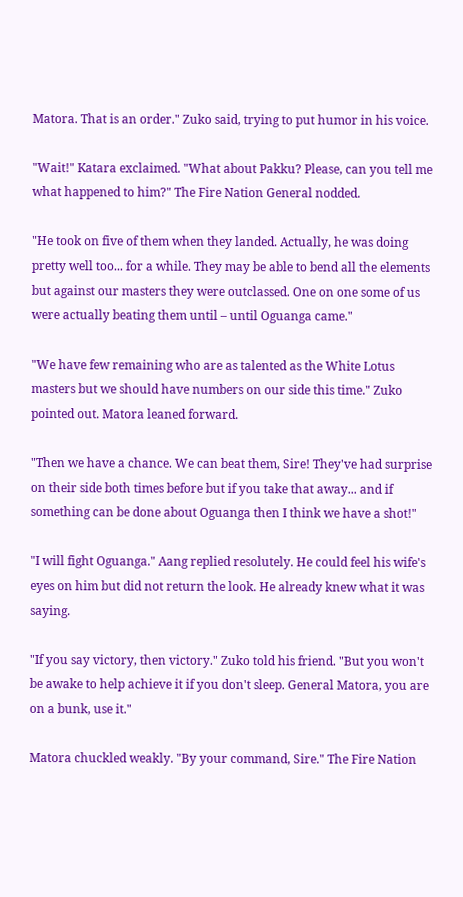Matora. That is an order." Zuko said, trying to put humor in his voice.

"Wait!" Katara exclaimed. "What about Pakku? Please, can you tell me what happened to him?" The Fire Nation General nodded.

"He took on five of them when they landed. Actually, he was doing pretty well too... for a while. They may be able to bend all the elements but against our masters they were outclassed. One on one some of us were actually beating them until – until Oguanga came."

"We have few remaining who are as talented as the White Lotus masters but we should have numbers on our side this time." Zuko pointed out. Matora leaned forward.

"Then we have a chance. We can beat them, Sire! They've had surprise on their side both times before but if you take that away... and if something can be done about Oguanga then I think we have a shot!"

"I will fight Oguanga." Aang replied resolutely. He could feel his wife's eyes on him but did not return the look. He already knew what it was saying.

"If you say victory, then victory." Zuko told his friend. "But you won't be awake to help achieve it if you don't sleep. General Matora, you are on a bunk, use it."

Matora chuckled weakly. "By your command, Sire." The Fire Nation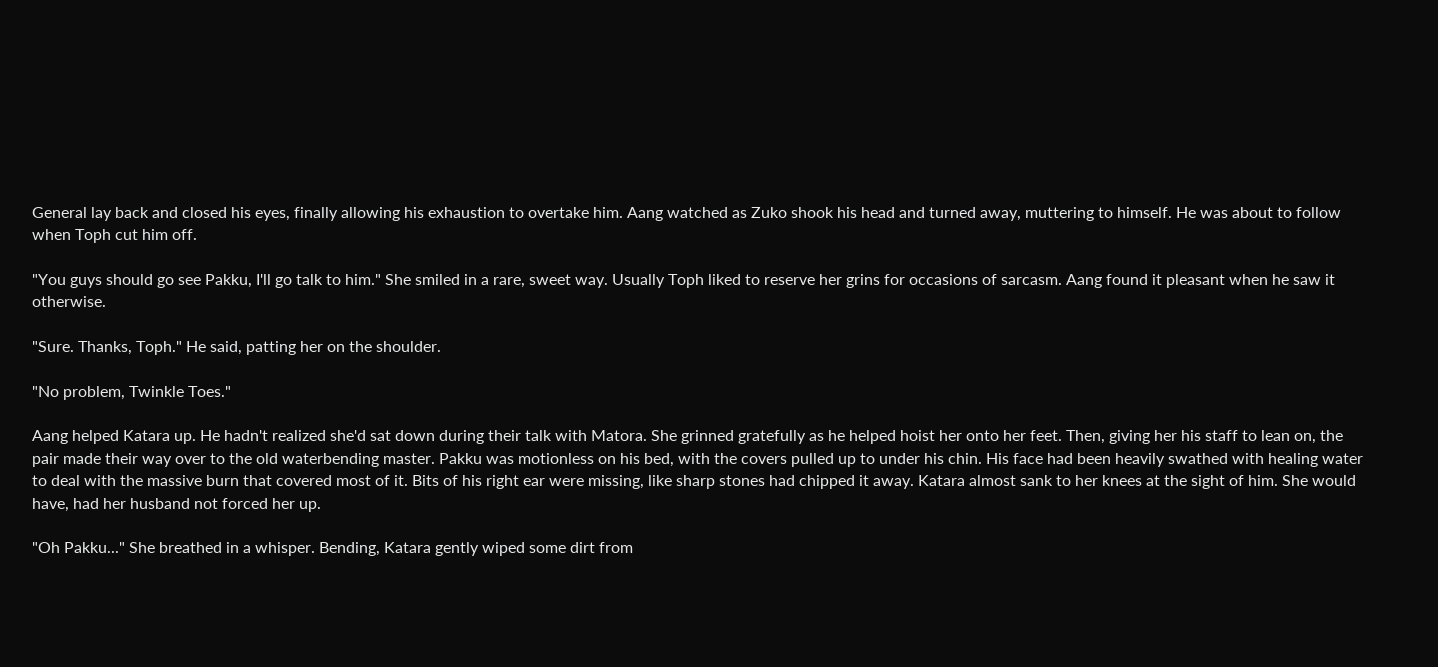General lay back and closed his eyes, finally allowing his exhaustion to overtake him. Aang watched as Zuko shook his head and turned away, muttering to himself. He was about to follow when Toph cut him off.

"You guys should go see Pakku, I'll go talk to him." She smiled in a rare, sweet way. Usually Toph liked to reserve her grins for occasions of sarcasm. Aang found it pleasant when he saw it otherwise.

"Sure. Thanks, Toph." He said, patting her on the shoulder.

"No problem, Twinkle Toes."

Aang helped Katara up. He hadn't realized she'd sat down during their talk with Matora. She grinned gratefully as he helped hoist her onto her feet. Then, giving her his staff to lean on, the pair made their way over to the old waterbending master. Pakku was motionless on his bed, with the covers pulled up to under his chin. His face had been heavily swathed with healing water to deal with the massive burn that covered most of it. Bits of his right ear were missing, like sharp stones had chipped it away. Katara almost sank to her knees at the sight of him. She would have, had her husband not forced her up.

"Oh Pakku..." She breathed in a whisper. Bending, Katara gently wiped some dirt from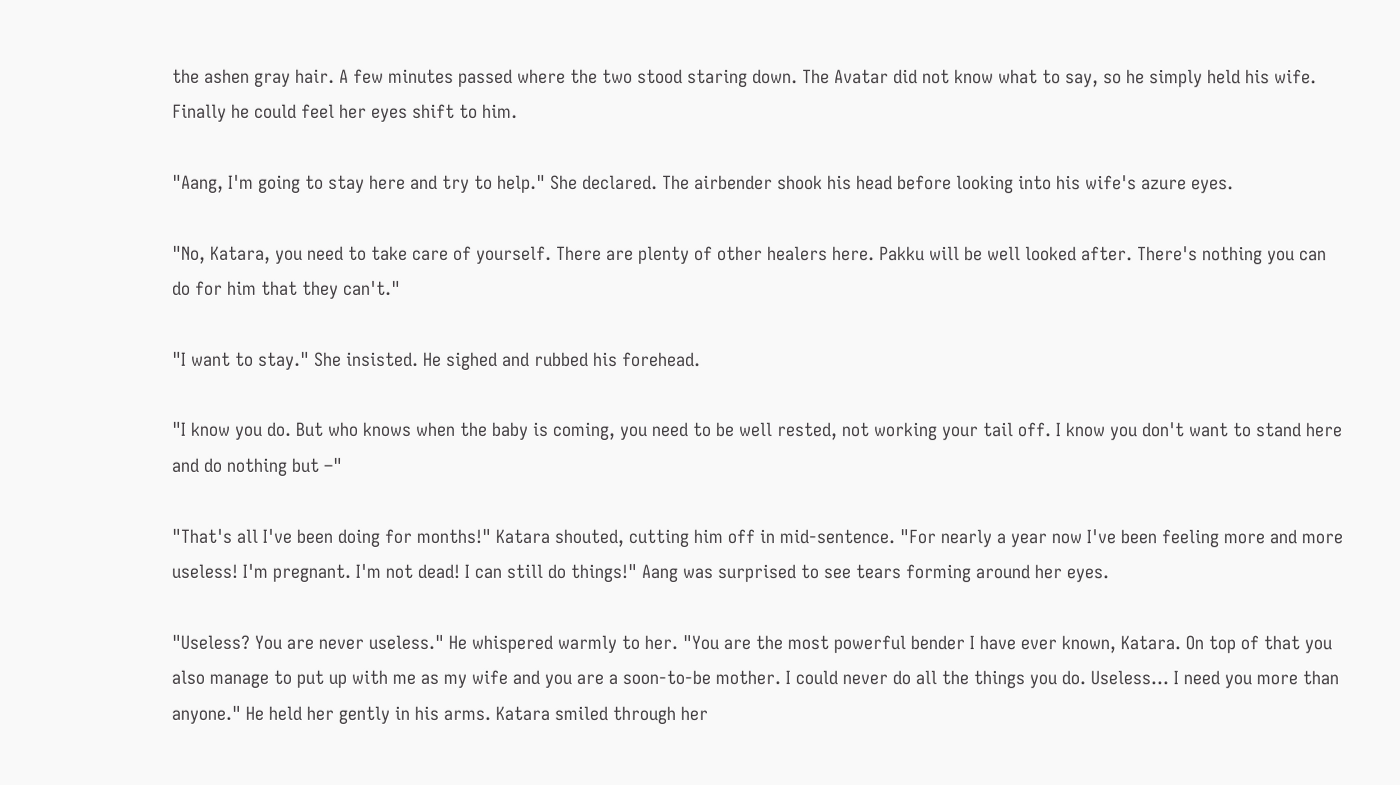the ashen gray hair. A few minutes passed where the two stood staring down. The Avatar did not know what to say, so he simply held his wife. Finally he could feel her eyes shift to him.

"Aang, I'm going to stay here and try to help." She declared. The airbender shook his head before looking into his wife's azure eyes.

"No, Katara, you need to take care of yourself. There are plenty of other healers here. Pakku will be well looked after. There's nothing you can do for him that they can't."

"I want to stay." She insisted. He sighed and rubbed his forehead.

"I know you do. But who knows when the baby is coming, you need to be well rested, not working your tail off. I know you don't want to stand here and do nothing but –"

"That's all I've been doing for months!" Katara shouted, cutting him off in mid-sentence. "For nearly a year now I've been feeling more and more useless! I'm pregnant. I'm not dead! I can still do things!" Aang was surprised to see tears forming around her eyes.

"Useless? You are never useless." He whispered warmly to her. "You are the most powerful bender I have ever known, Katara. On top of that you also manage to put up with me as my wife and you are a soon-to-be mother. I could never do all the things you do. Useless... I need you more than anyone." He held her gently in his arms. Katara smiled through her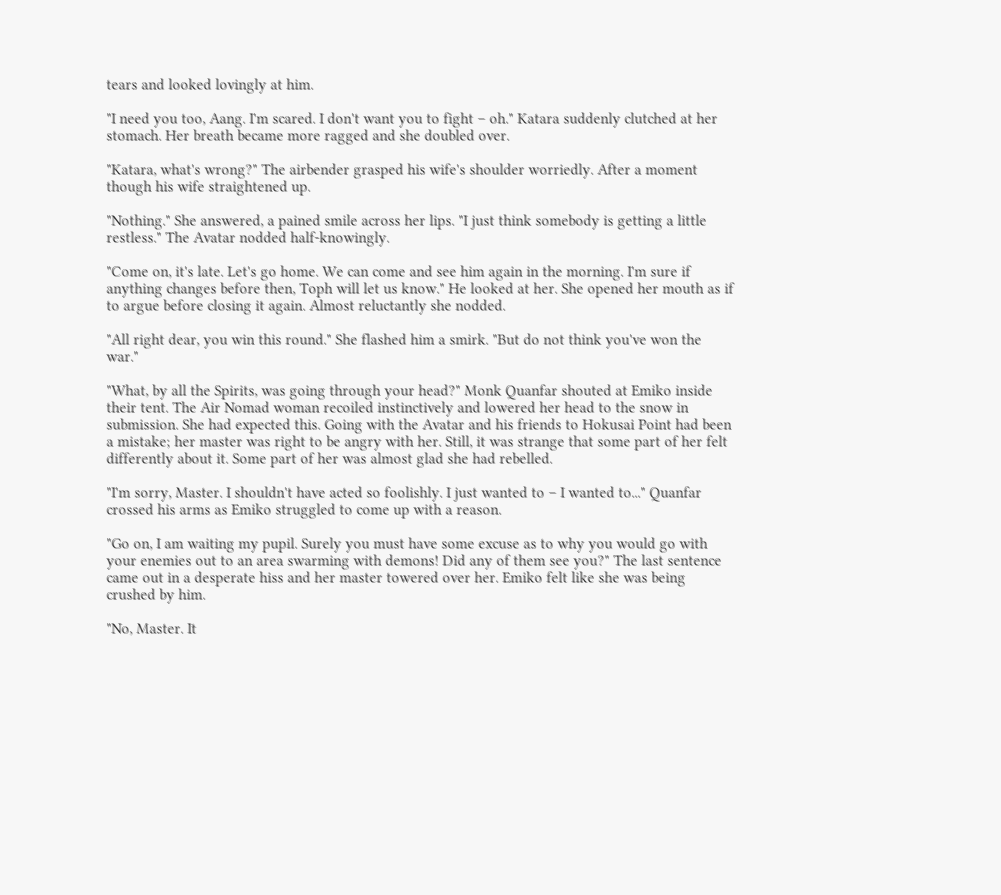tears and looked lovingly at him.

"I need you too, Aang. I'm scared. I don't want you to fight – oh." Katara suddenly clutched at her stomach. Her breath became more ragged and she doubled over.

"Katara, what's wrong?" The airbender grasped his wife's shoulder worriedly. After a moment though his wife straightened up.

"Nothing." She answered, a pained smile across her lips. "I just think somebody is getting a little restless." The Avatar nodded half-knowingly.

"Come on, it's late. Let's go home. We can come and see him again in the morning. I'm sure if anything changes before then, Toph will let us know." He looked at her. She opened her mouth as if to argue before closing it again. Almost reluctantly she nodded.

"All right dear, you win this round." She flashed him a smirk. "But do not think you've won the war."

"What, by all the Spirits, was going through your head?" Monk Quanfar shouted at Emiko inside their tent. The Air Nomad woman recoiled instinctively and lowered her head to the snow in submission. She had expected this. Going with the Avatar and his friends to Hokusai Point had been a mistake; her master was right to be angry with her. Still, it was strange that some part of her felt differently about it. Some part of her was almost glad she had rebelled.

"I'm sorry, Master. I shouldn't have acted so foolishly. I just wanted to – I wanted to..." Quanfar crossed his arms as Emiko struggled to come up with a reason.

"Go on, I am waiting my pupil. Surely you must have some excuse as to why you would go with your enemies out to an area swarming with demons! Did any of them see you?" The last sentence came out in a desperate hiss and her master towered over her. Emiko felt like she was being crushed by him.

"No, Master. It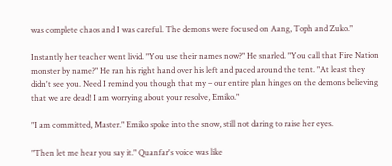was complete chaos and I was careful. The demons were focused on Aang, Toph and Zuko."

Instantly her teacher went livid. "You use their names now?" He snarled. "You call that Fire Nation monster by name?" He ran his right hand over his left and paced around the tent. "At least they didn't see you. Need I remind you though that my – our entire plan hinges on the demons believing that we are dead! I am worrying about your resolve, Emiko."

"I am committed, Master." Emiko spoke into the snow, still not daring to raise her eyes.

"Then let me hear you say it." Quanfar's voice was like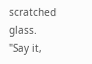scratched glass. "Say it,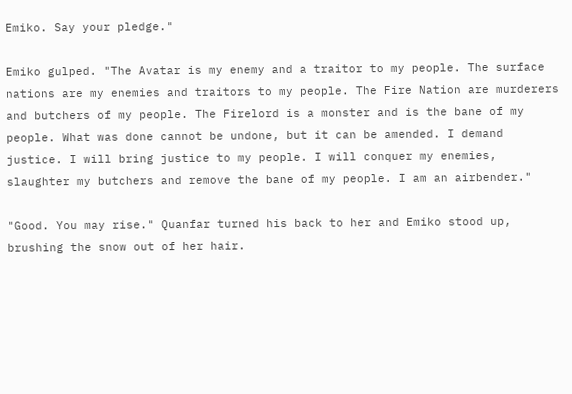Emiko. Say your pledge."

Emiko gulped. "The Avatar is my enemy and a traitor to my people. The surface nations are my enemies and traitors to my people. The Fire Nation are murderers and butchers of my people. The Firelord is a monster and is the bane of my people. What was done cannot be undone, but it can be amended. I demand justice. I will bring justice to my people. I will conquer my enemies, slaughter my butchers and remove the bane of my people. I am an airbender."

"Good. You may rise." Quanfar turned his back to her and Emiko stood up, brushing the snow out of her hair.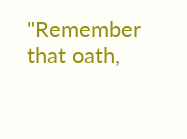"Remember that oath,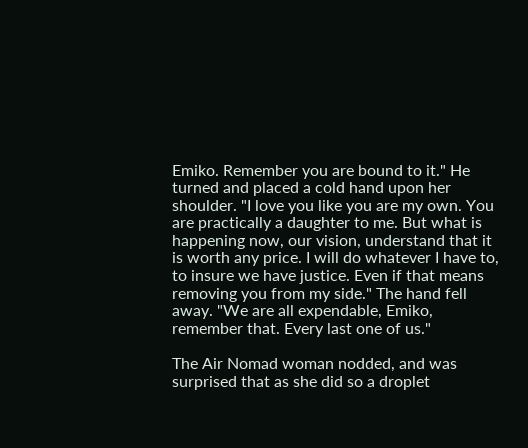Emiko. Remember you are bound to it." He turned and placed a cold hand upon her shoulder. "I love you like you are my own. You are practically a daughter to me. But what is happening now, our vision, understand that it is worth any price. I will do whatever I have to, to insure we have justice. Even if that means removing you from my side." The hand fell away. "We are all expendable, Emiko, remember that. Every last one of us."

The Air Nomad woman nodded, and was surprised that as she did so a droplet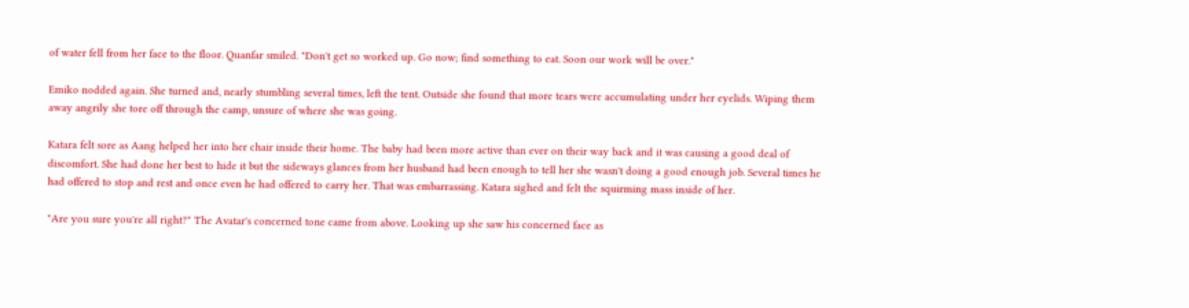of water fell from her face to the floor. Quanfar smiled. "Don't get so worked up. Go now; find something to eat. Soon our work will be over."

Emiko nodded again. She turned and, nearly stumbling several times, left the tent. Outside she found that more tears were accumulating under her eyelids. Wiping them away angrily she tore off through the camp, unsure of where she was going.

Katara felt sore as Aang helped her into her chair inside their home. The baby had been more active than ever on their way back and it was causing a good deal of discomfort. She had done her best to hide it but the sideways glances from her husband had been enough to tell her she wasn't doing a good enough job. Several times he had offered to stop and rest and once even he had offered to carry her. That was embarrassing. Katara sighed and felt the squirming mass inside of her.

"Are you sure you're all right?" The Avatar's concerned tone came from above. Looking up she saw his concerned face as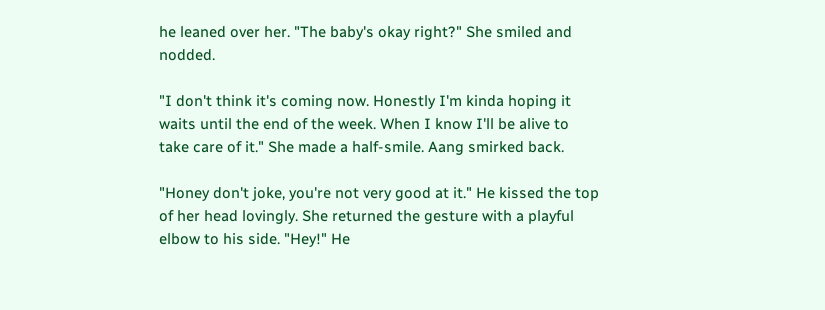he leaned over her. "The baby's okay right?" She smiled and nodded.

"I don't think it's coming now. Honestly I'm kinda hoping it waits until the end of the week. When I know I'll be alive to take care of it." She made a half-smile. Aang smirked back.

"Honey don't joke, you're not very good at it." He kissed the top of her head lovingly. She returned the gesture with a playful elbow to his side. "Hey!" He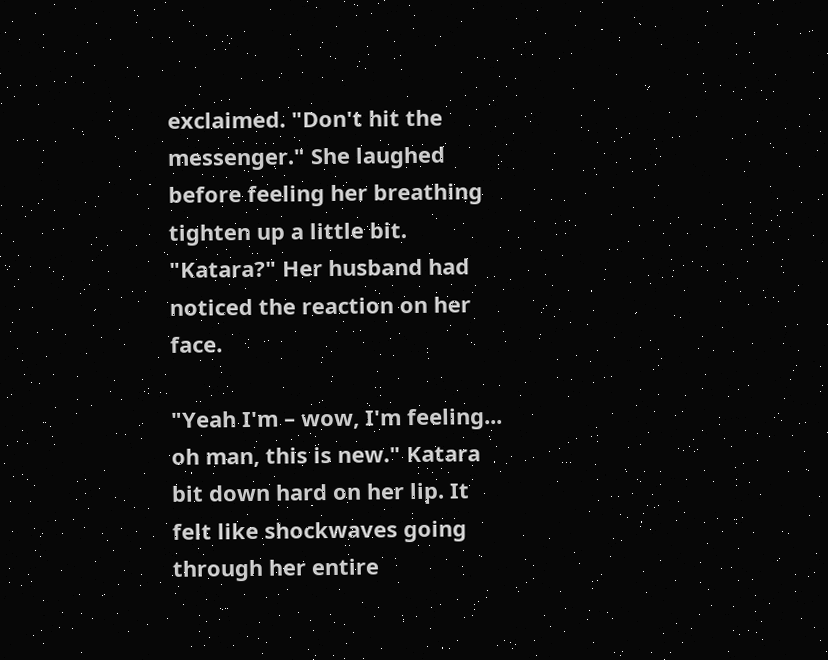exclaimed. "Don't hit the messenger." She laughed before feeling her breathing tighten up a little bit. "Katara?" Her husband had noticed the reaction on her face.

"Yeah I'm – wow, I'm feeling... oh man, this is new." Katara bit down hard on her lip. It felt like shockwaves going through her entire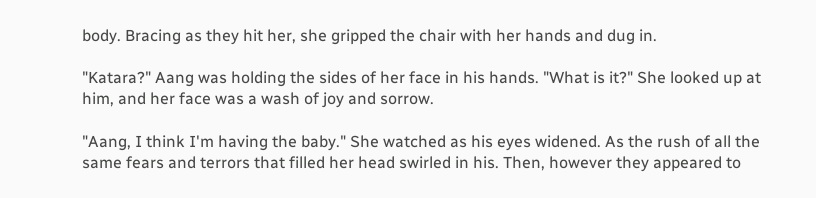body. Bracing as they hit her, she gripped the chair with her hands and dug in.

"Katara?" Aang was holding the sides of her face in his hands. "What is it?" She looked up at him, and her face was a wash of joy and sorrow.

"Aang, I think I'm having the baby." She watched as his eyes widened. As the rush of all the same fears and terrors that filled her head swirled in his. Then, however they appeared to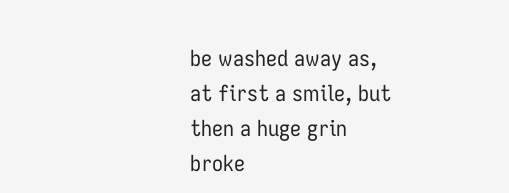be washed away as, at first a smile, but then a huge grin broke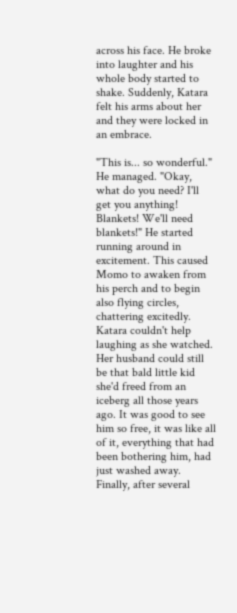across his face. He broke into laughter and his whole body started to shake. Suddenly, Katara felt his arms about her and they were locked in an embrace.

"This is... so wonderful." He managed. "Okay, what do you need? I'll get you anything! Blankets! We'll need blankets!" He started running around in excitement. This caused Momo to awaken from his perch and to begin also flying circles, chattering excitedly. Katara couldn't help laughing as she watched. Her husband could still be that bald little kid she'd freed from an iceberg all those years ago. It was good to see him so free, it was like all of it, everything that had been bothering him, had just washed away. Finally, after several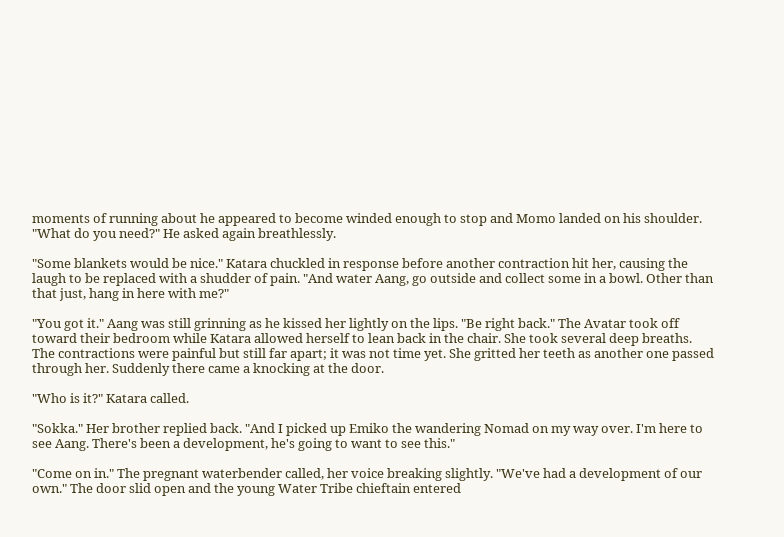moments of running about he appeared to become winded enough to stop and Momo landed on his shoulder. "What do you need?" He asked again breathlessly.

"Some blankets would be nice." Katara chuckled in response before another contraction hit her, causing the laugh to be replaced with a shudder of pain. "And water Aang, go outside and collect some in a bowl. Other than that just, hang in here with me?"

"You got it." Aang was still grinning as he kissed her lightly on the lips. "Be right back." The Avatar took off toward their bedroom while Katara allowed herself to lean back in the chair. She took several deep breaths. The contractions were painful but still far apart; it was not time yet. She gritted her teeth as another one passed through her. Suddenly there came a knocking at the door.

"Who is it?" Katara called.

"Sokka." Her brother replied back. "And I picked up Emiko the wandering Nomad on my way over. I'm here to see Aang. There's been a development, he's going to want to see this."

"Come on in." The pregnant waterbender called, her voice breaking slightly. "We've had a development of our own." The door slid open and the young Water Tribe chieftain entered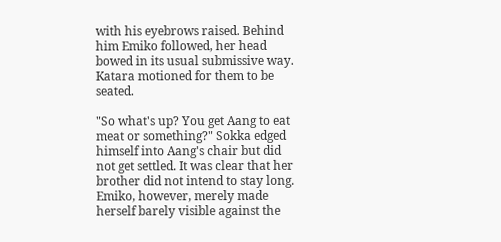with his eyebrows raised. Behind him Emiko followed, her head bowed in its usual submissive way. Katara motioned for them to be seated.

"So what's up? You get Aang to eat meat or something?" Sokka edged himself into Aang's chair but did not get settled. It was clear that her brother did not intend to stay long. Emiko, however, merely made herself barely visible against the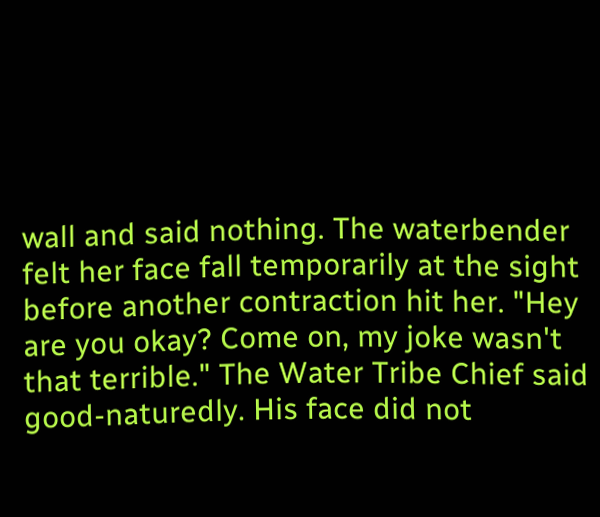wall and said nothing. The waterbender felt her face fall temporarily at the sight before another contraction hit her. "Hey are you okay? Come on, my joke wasn't that terrible." The Water Tribe Chief said good-naturedly. His face did not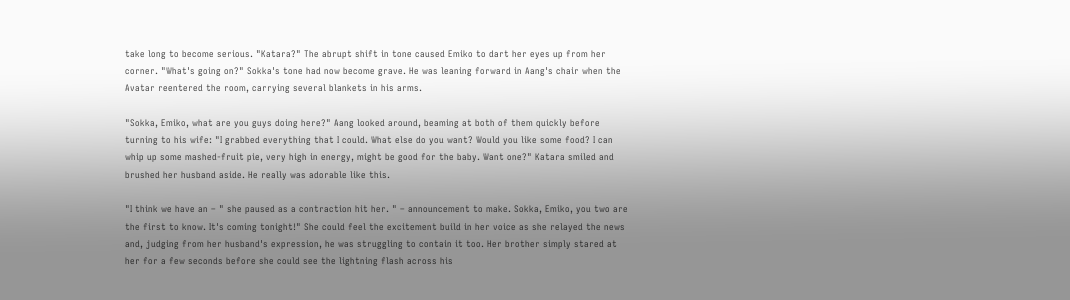take long to become serious. "Katara?" The abrupt shift in tone caused Emiko to dart her eyes up from her corner. "What's going on?" Sokka's tone had now become grave. He was leaning forward in Aang's chair when the Avatar reentered the room, carrying several blankets in his arms.

"Sokka, Emiko, what are you guys doing here?" Aang looked around, beaming at both of them quickly before turning to his wife: "I grabbed everything that I could. What else do you want? Would you like some food? I can whip up some mashed-fruit pie, very high in energy, might be good for the baby. Want one?" Katara smiled and brushed her husband aside. He really was adorable like this.

"I think we have an – " she paused as a contraction hit her. " – announcement to make. Sokka, Emiko, you two are the first to know. It's coming tonight!" She could feel the excitement build in her voice as she relayed the news and, judging from her husband's expression, he was struggling to contain it too. Her brother simply stared at her for a few seconds before she could see the lightning flash across his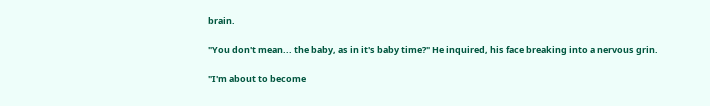brain.

"You don't mean... the baby, as in it's baby time?" He inquired, his face breaking into a nervous grin.

"I'm about to become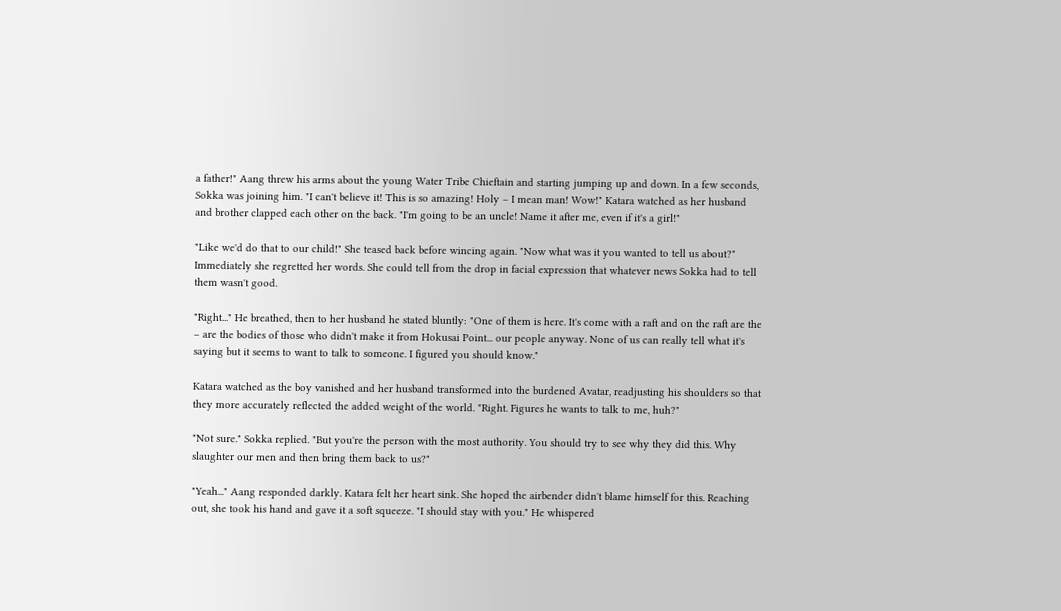a father!" Aang threw his arms about the young Water Tribe Chieftain and starting jumping up and down. In a few seconds, Sokka was joining him. "I can't believe it! This is so amazing! Holy – I mean man! Wow!" Katara watched as her husband and brother clapped each other on the back. "I'm going to be an uncle! Name it after me, even if it's a girl!"

"Like we'd do that to our child!" She teased back before wincing again. "Now what was it you wanted to tell us about?" Immediately she regretted her words. She could tell from the drop in facial expression that whatever news Sokka had to tell them wasn't good.

"Right..." He breathed, then to her husband he stated bluntly: "One of them is here. It's come with a raft and on the raft are the – are the bodies of those who didn't make it from Hokusai Point... our people anyway. None of us can really tell what it's saying but it seems to want to talk to someone. I figured you should know."

Katara watched as the boy vanished and her husband transformed into the burdened Avatar, readjusting his shoulders so that they more accurately reflected the added weight of the world. "Right. Figures he wants to talk to me, huh?"

"Not sure." Sokka replied. "But you're the person with the most authority. You should try to see why they did this. Why slaughter our men and then bring them back to us?"

"Yeah..." Aang responded darkly. Katara felt her heart sink. She hoped the airbender didn't blame himself for this. Reaching out, she took his hand and gave it a soft squeeze. "I should stay with you." He whispered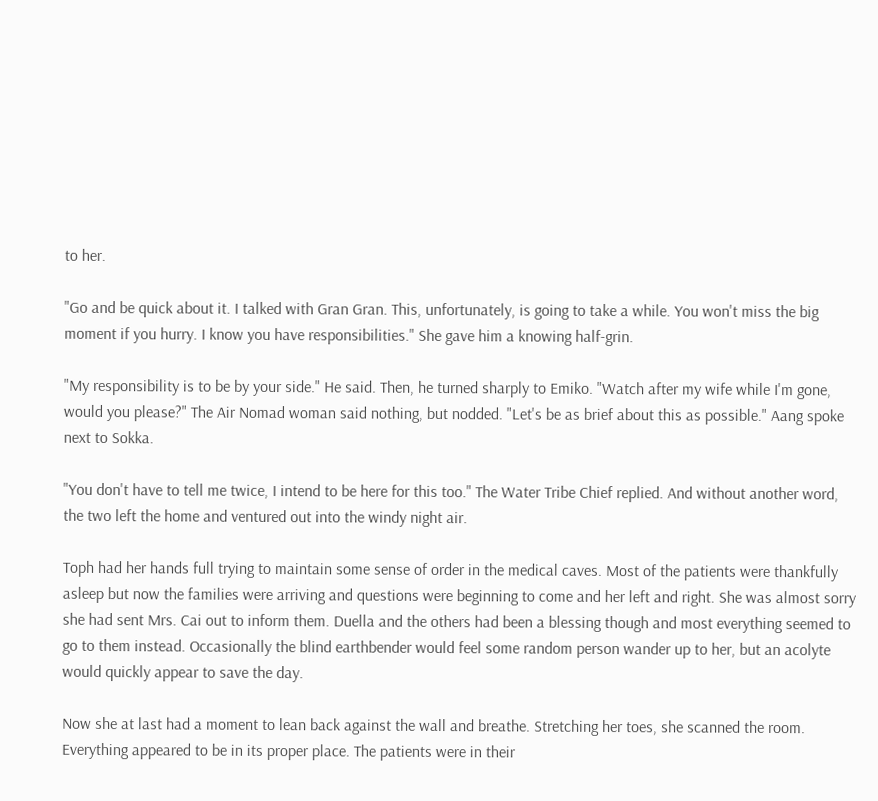to her.

"Go and be quick about it. I talked with Gran Gran. This, unfortunately, is going to take a while. You won't miss the big moment if you hurry. I know you have responsibilities." She gave him a knowing half-grin.

"My responsibility is to be by your side." He said. Then, he turned sharply to Emiko. "Watch after my wife while I'm gone, would you please?" The Air Nomad woman said nothing, but nodded. "Let's be as brief about this as possible." Aang spoke next to Sokka.

"You don't have to tell me twice, I intend to be here for this too." The Water Tribe Chief replied. And without another word, the two left the home and ventured out into the windy night air.

Toph had her hands full trying to maintain some sense of order in the medical caves. Most of the patients were thankfully asleep but now the families were arriving and questions were beginning to come and her left and right. She was almost sorry she had sent Mrs. Cai out to inform them. Duella and the others had been a blessing though and most everything seemed to go to them instead. Occasionally the blind earthbender would feel some random person wander up to her, but an acolyte would quickly appear to save the day.

Now she at last had a moment to lean back against the wall and breathe. Stretching her toes, she scanned the room. Everything appeared to be in its proper place. The patients were in their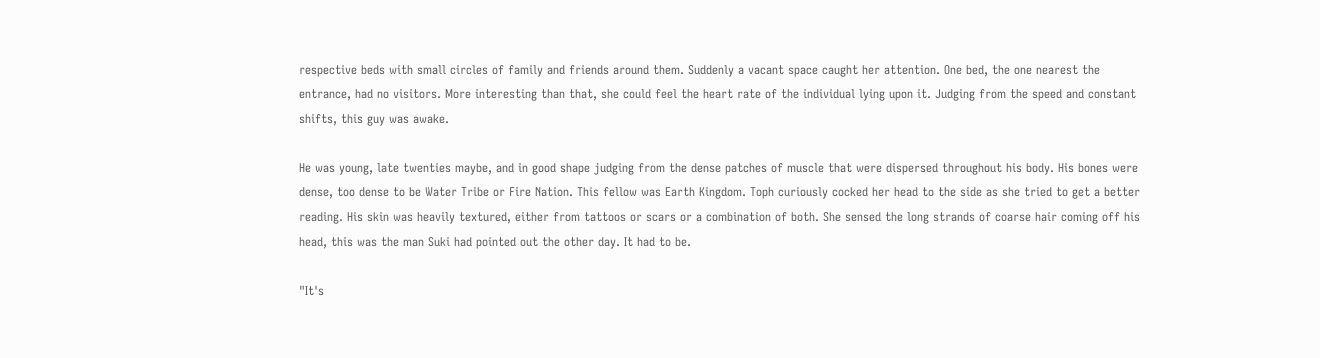respective beds with small circles of family and friends around them. Suddenly a vacant space caught her attention. One bed, the one nearest the entrance, had no visitors. More interesting than that, she could feel the heart rate of the individual lying upon it. Judging from the speed and constant shifts, this guy was awake.

He was young, late twenties maybe, and in good shape judging from the dense patches of muscle that were dispersed throughout his body. His bones were dense, too dense to be Water Tribe or Fire Nation. This fellow was Earth Kingdom. Toph curiously cocked her head to the side as she tried to get a better reading. His skin was heavily textured, either from tattoos or scars or a combination of both. She sensed the long strands of coarse hair coming off his head, this was the man Suki had pointed out the other day. It had to be.

"It's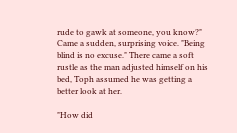rude to gawk at someone, you know?" Came a sudden, surprising voice. "Being blind is no excuse." There came a soft rustle as the man adjusted himself on his bed, Toph assumed he was getting a better look at her.

"How did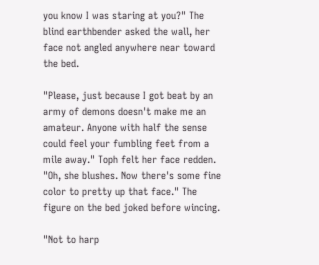you know I was staring at you?" The blind earthbender asked the wall, her face not angled anywhere near toward the bed.

"Please, just because I got beat by an army of demons doesn't make me an amateur. Anyone with half the sense could feel your fumbling feet from a mile away." Toph felt her face redden. "Oh, she blushes. Now there's some fine color to pretty up that face." The figure on the bed joked before wincing.

"Not to harp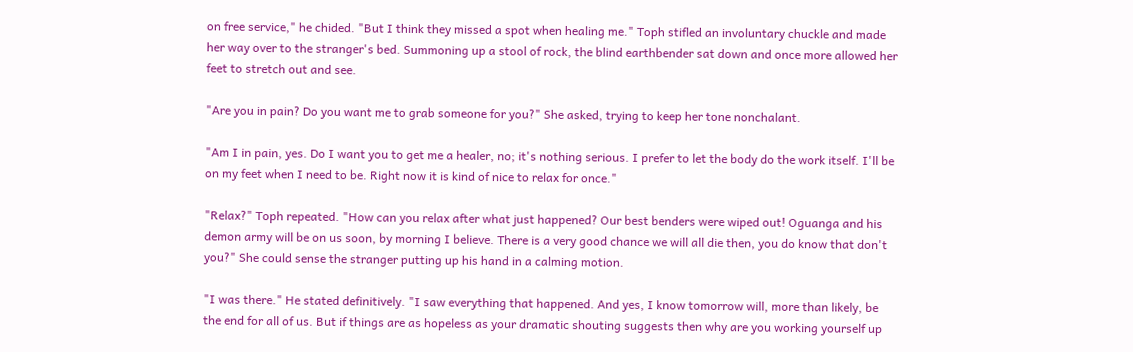on free service," he chided. "But I think they missed a spot when healing me." Toph stifled an involuntary chuckle and made her way over to the stranger's bed. Summoning up a stool of rock, the blind earthbender sat down and once more allowed her feet to stretch out and see.

"Are you in pain? Do you want me to grab someone for you?" She asked, trying to keep her tone nonchalant.

"Am I in pain, yes. Do I want you to get me a healer, no; it's nothing serious. I prefer to let the body do the work itself. I'll be on my feet when I need to be. Right now it is kind of nice to relax for once."

"Relax?" Toph repeated. "How can you relax after what just happened? Our best benders were wiped out! Oguanga and his demon army will be on us soon, by morning I believe. There is a very good chance we will all die then, you do know that don't you?" She could sense the stranger putting up his hand in a calming motion.

"I was there." He stated definitively. "I saw everything that happened. And yes, I know tomorrow will, more than likely, be the end for all of us. But if things are as hopeless as your dramatic shouting suggests then why are you working yourself up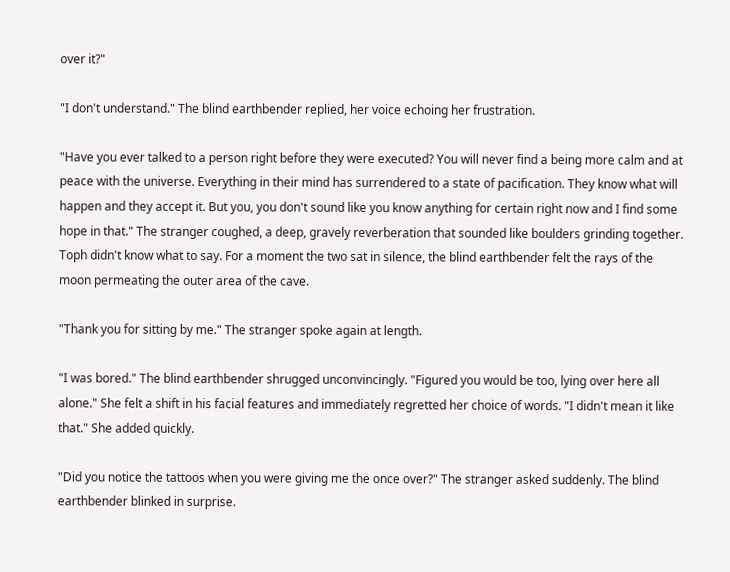over it?"

"I don't understand." The blind earthbender replied, her voice echoing her frustration.

"Have you ever talked to a person right before they were executed? You will never find a being more calm and at peace with the universe. Everything in their mind has surrendered to a state of pacification. They know what will happen and they accept it. But you, you don't sound like you know anything for certain right now and I find some hope in that." The stranger coughed, a deep, gravely reverberation that sounded like boulders grinding together. Toph didn't know what to say. For a moment the two sat in silence, the blind earthbender felt the rays of the moon permeating the outer area of the cave.

"Thank you for sitting by me." The stranger spoke again at length.

"I was bored." The blind earthbender shrugged unconvincingly. "Figured you would be too, lying over here all alone." She felt a shift in his facial features and immediately regretted her choice of words. "I didn't mean it like that." She added quickly.

"Did you notice the tattoos when you were giving me the once over?" The stranger asked suddenly. The blind earthbender blinked in surprise.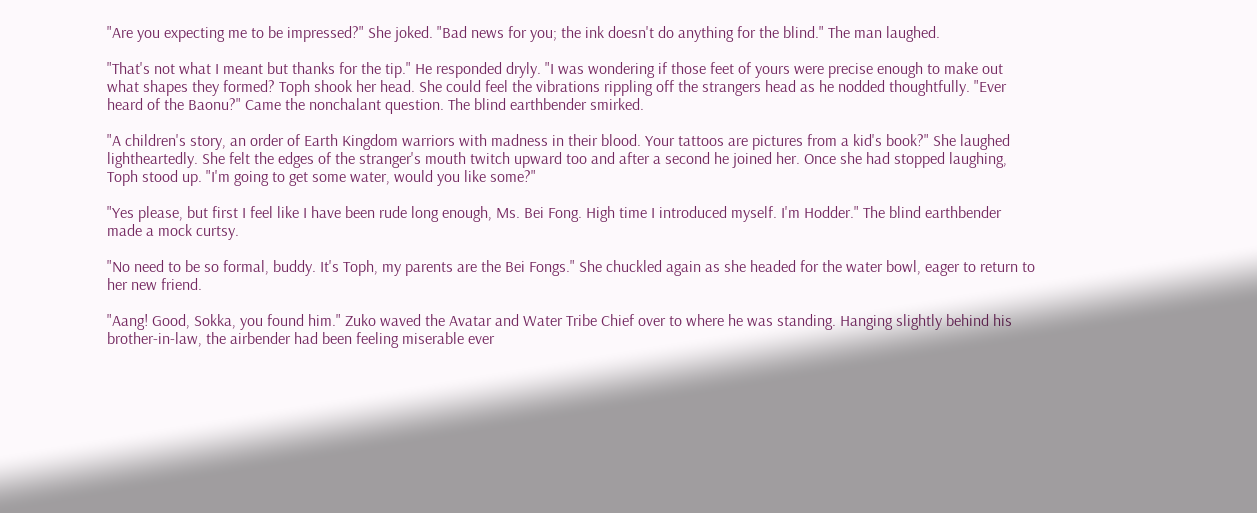"Are you expecting me to be impressed?" She joked. "Bad news for you; the ink doesn't do anything for the blind." The man laughed.

"That's not what I meant but thanks for the tip." He responded dryly. "I was wondering if those feet of yours were precise enough to make out what shapes they formed? Toph shook her head. She could feel the vibrations rippling off the strangers head as he nodded thoughtfully. "Ever heard of the Baonu?" Came the nonchalant question. The blind earthbender smirked.

"A children's story, an order of Earth Kingdom warriors with madness in their blood. Your tattoos are pictures from a kid's book?" She laughed lightheartedly. She felt the edges of the stranger's mouth twitch upward too and after a second he joined her. Once she had stopped laughing, Toph stood up. "I'm going to get some water, would you like some?"

"Yes please, but first I feel like I have been rude long enough, Ms. Bei Fong. High time I introduced myself. I'm Hodder." The blind earthbender made a mock curtsy.

"No need to be so formal, buddy. It's Toph, my parents are the Bei Fongs." She chuckled again as she headed for the water bowl, eager to return to her new friend.

"Aang! Good, Sokka, you found him." Zuko waved the Avatar and Water Tribe Chief over to where he was standing. Hanging slightly behind his brother-in-law, the airbender had been feeling miserable ever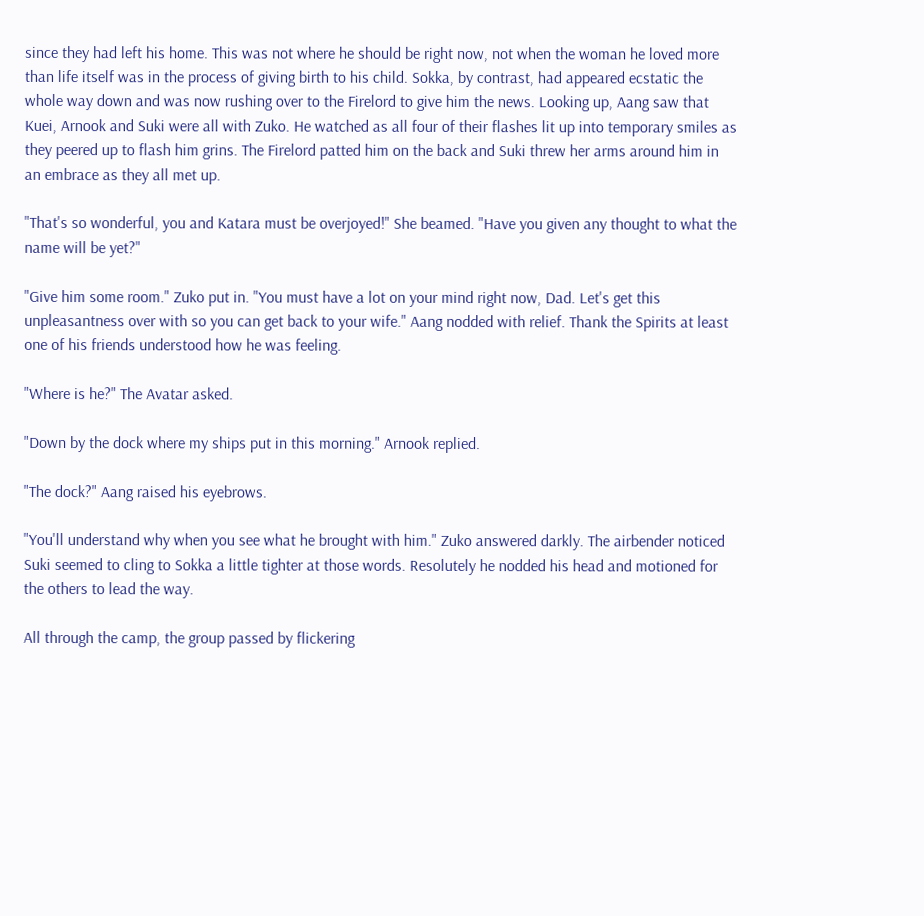since they had left his home. This was not where he should be right now, not when the woman he loved more than life itself was in the process of giving birth to his child. Sokka, by contrast, had appeared ecstatic the whole way down and was now rushing over to the Firelord to give him the news. Looking up, Aang saw that Kuei, Arnook and Suki were all with Zuko. He watched as all four of their flashes lit up into temporary smiles as they peered up to flash him grins. The Firelord patted him on the back and Suki threw her arms around him in an embrace as they all met up.

"That's so wonderful, you and Katara must be overjoyed!" She beamed. "Have you given any thought to what the name will be yet?"

"Give him some room." Zuko put in. "You must have a lot on your mind right now, Dad. Let's get this unpleasantness over with so you can get back to your wife." Aang nodded with relief. Thank the Spirits at least one of his friends understood how he was feeling.

"Where is he?" The Avatar asked.

"Down by the dock where my ships put in this morning." Arnook replied.

"The dock?" Aang raised his eyebrows.

"You'll understand why when you see what he brought with him." Zuko answered darkly. The airbender noticed Suki seemed to cling to Sokka a little tighter at those words. Resolutely he nodded his head and motioned for the others to lead the way.

All through the camp, the group passed by flickering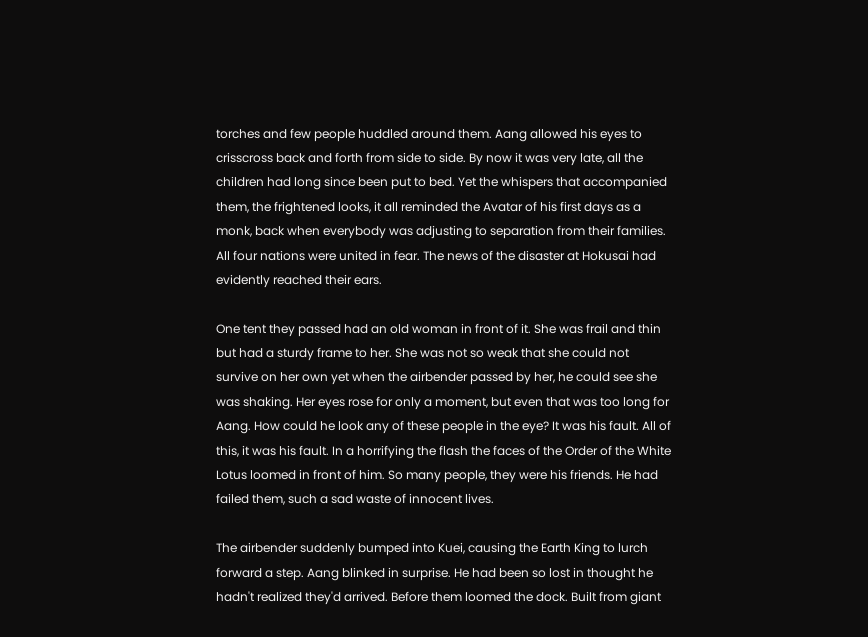torches and few people huddled around them. Aang allowed his eyes to crisscross back and forth from side to side. By now it was very late, all the children had long since been put to bed. Yet the whispers that accompanied them, the frightened looks, it all reminded the Avatar of his first days as a monk, back when everybody was adjusting to separation from their families. All four nations were united in fear. The news of the disaster at Hokusai had evidently reached their ears.

One tent they passed had an old woman in front of it. She was frail and thin but had a sturdy frame to her. She was not so weak that she could not survive on her own yet when the airbender passed by her, he could see she was shaking. Her eyes rose for only a moment, but even that was too long for Aang. How could he look any of these people in the eye? It was his fault. All of this, it was his fault. In a horrifying the flash the faces of the Order of the White Lotus loomed in front of him. So many people, they were his friends. He had failed them, such a sad waste of innocent lives.

The airbender suddenly bumped into Kuei, causing the Earth King to lurch forward a step. Aang blinked in surprise. He had been so lost in thought he hadn't realized they'd arrived. Before them loomed the dock. Built from giant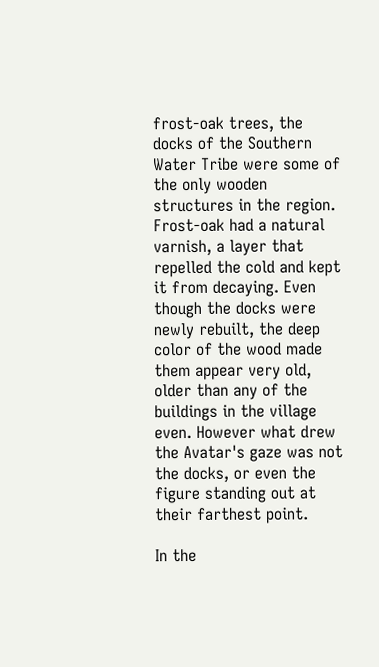frost-oak trees, the docks of the Southern Water Tribe were some of the only wooden structures in the region. Frost-oak had a natural varnish, a layer that repelled the cold and kept it from decaying. Even though the docks were newly rebuilt, the deep color of the wood made them appear very old, older than any of the buildings in the village even. However what drew the Avatar's gaze was not the docks, or even the figure standing out at their farthest point.

In the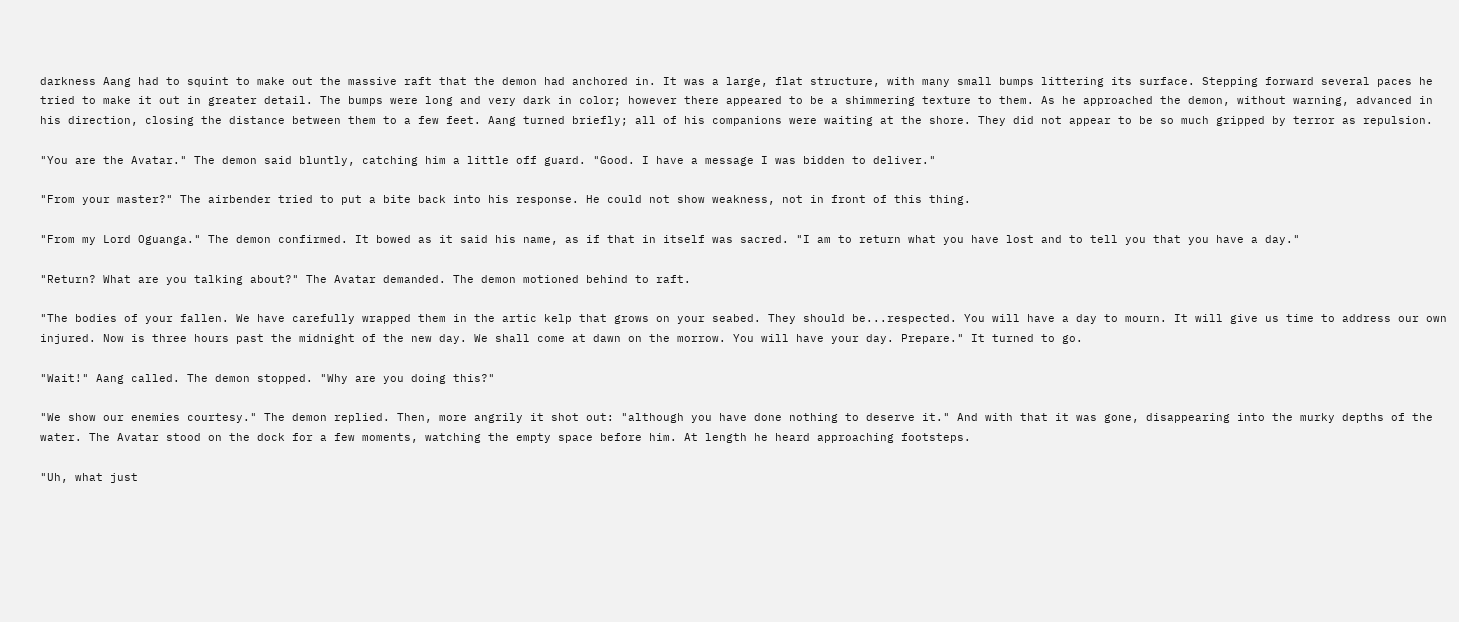darkness Aang had to squint to make out the massive raft that the demon had anchored in. It was a large, flat structure, with many small bumps littering its surface. Stepping forward several paces he tried to make it out in greater detail. The bumps were long and very dark in color; however there appeared to be a shimmering texture to them. As he approached the demon, without warning, advanced in his direction, closing the distance between them to a few feet. Aang turned briefly; all of his companions were waiting at the shore. They did not appear to be so much gripped by terror as repulsion.

"You are the Avatar." The demon said bluntly, catching him a little off guard. "Good. I have a message I was bidden to deliver."

"From your master?" The airbender tried to put a bite back into his response. He could not show weakness, not in front of this thing.

"From my Lord Oguanga." The demon confirmed. It bowed as it said his name, as if that in itself was sacred. "I am to return what you have lost and to tell you that you have a day."

"Return? What are you talking about?" The Avatar demanded. The demon motioned behind to raft.

"The bodies of your fallen. We have carefully wrapped them in the artic kelp that grows on your seabed. They should be...respected. You will have a day to mourn. It will give us time to address our own injured. Now is three hours past the midnight of the new day. We shall come at dawn on the morrow. You will have your day. Prepare." It turned to go.

"Wait!" Aang called. The demon stopped. "Why are you doing this?"

"We show our enemies courtesy." The demon replied. Then, more angrily it shot out: "although you have done nothing to deserve it." And with that it was gone, disappearing into the murky depths of the water. The Avatar stood on the dock for a few moments, watching the empty space before him. At length he heard approaching footsteps.

"Uh, what just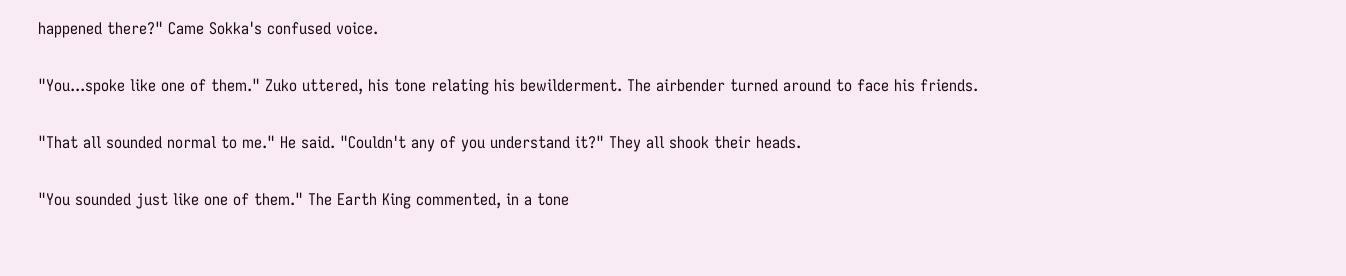happened there?" Came Sokka's confused voice.

"You...spoke like one of them." Zuko uttered, his tone relating his bewilderment. The airbender turned around to face his friends.

"That all sounded normal to me." He said. "Couldn't any of you understand it?" They all shook their heads.

"You sounded just like one of them." The Earth King commented, in a tone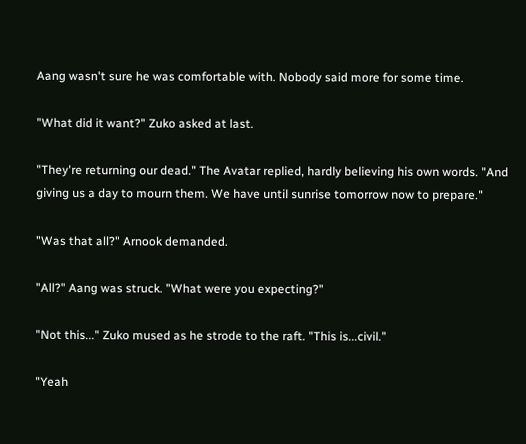Aang wasn't sure he was comfortable with. Nobody said more for some time.

"What did it want?" Zuko asked at last.

"They're returning our dead." The Avatar replied, hardly believing his own words. "And giving us a day to mourn them. We have until sunrise tomorrow now to prepare."

"Was that all?" Arnook demanded.

"All?" Aang was struck. "What were you expecting?"

"Not this..." Zuko mused as he strode to the raft. "This is...civil."

"Yeah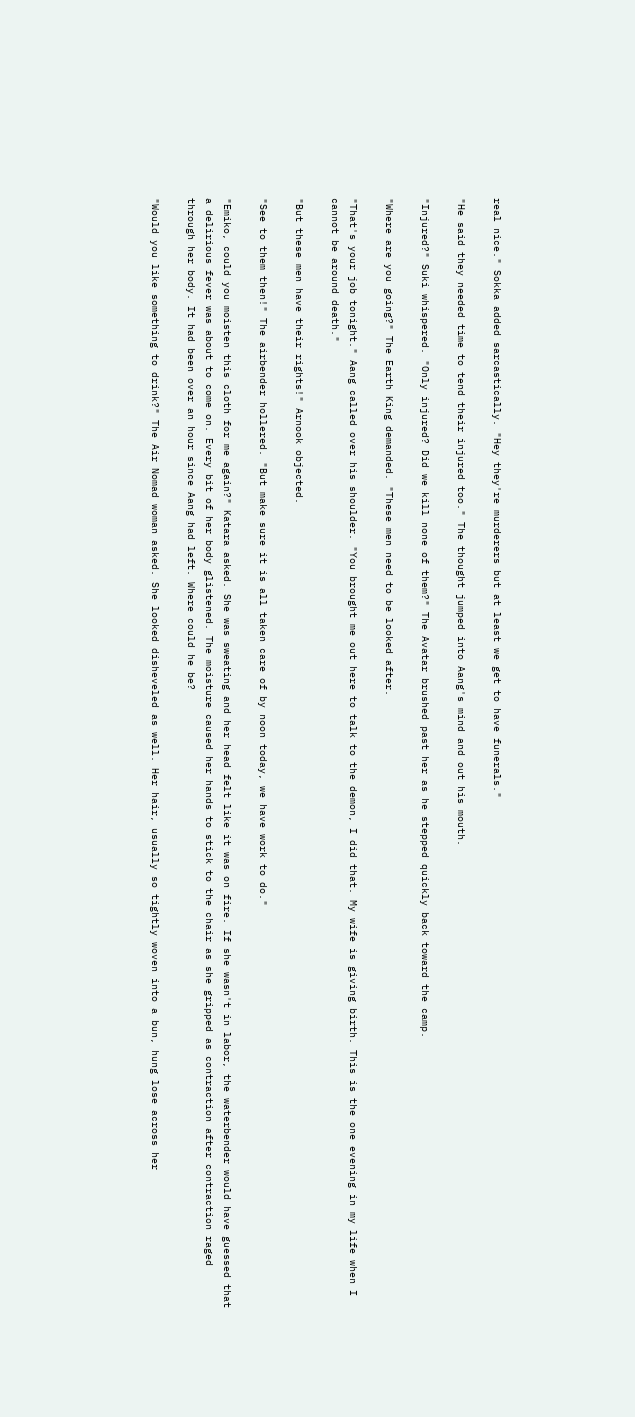real nice." Sokka added sarcastically. "Hey they're murderers but at least we get to have funerals."

"He said they needed time to tend their injured too." The thought jumped into Aang's mind and out his mouth.

"Injured?" Suki whispered. "Only injured? Did we kill none of them?" The Avatar brushed past her as he stepped quickly back toward the camp.

"Where are you going?" The Earth King demanded. "These men need to be looked after.

"That's your job tonight." Aang called over his shoulder. "You brought me out here to talk to the demon, I did that. My wife is giving birth. This is the one evening in my life when I cannot be around death."

"But these men have their rights!" Arnook objected.

"See to them then!" The airbender hollered. "But make sure it is all taken care of by noon today, we have work to do."

"Emiko, could you moisten this cloth for me again?" Katara asked. She was sweating and her head felt like it was on fire. If she wasn't in labor, the waterbender would have guessed that a delirious fever was about to come on. Every bit of her body glistened. The moisture caused her hands to stick to the chair as she gripped as contraction after contraction raged through her body. It had been over an hour since Aang had left. Where could he be?

"Would you like something to drink?" The Air Nomad woman asked. She looked disheveled as well. Her hair, usually so tightly woven into a bun, hung lose across her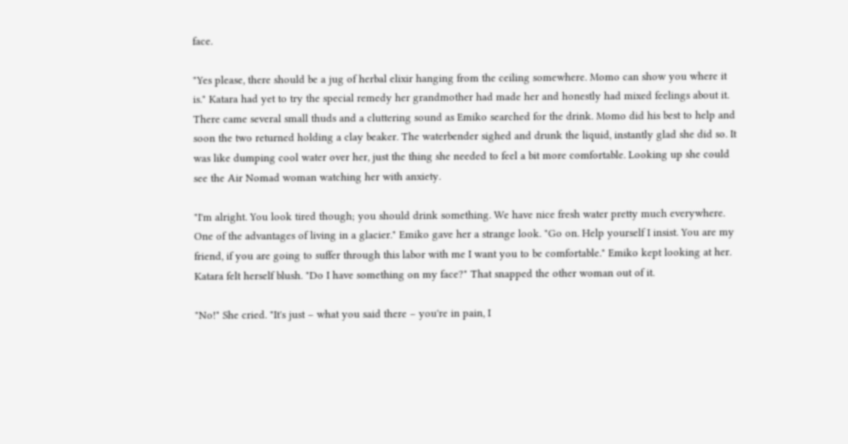face.

"Yes please, there should be a jug of herbal elixir hanging from the ceiling somewhere. Momo can show you where it is." Katara had yet to try the special remedy her grandmother had made her and honestly had mixed feelings about it. There came several small thuds and a cluttering sound as Emiko searched for the drink. Momo did his best to help and soon the two returned holding a clay beaker. The waterbender sighed and drunk the liquid, instantly glad she did so. It was like dumping cool water over her, just the thing she needed to feel a bit more comfortable. Looking up she could see the Air Nomad woman watching her with anxiety.

"I'm alright. You look tired though; you should drink something. We have nice fresh water pretty much everywhere. One of the advantages of living in a glacier." Emiko gave her a strange look. "Go on. Help yourself I insist. You are my friend, if you are going to suffer through this labor with me I want you to be comfortable." Emiko kept looking at her. Katara felt herself blush. "Do I have something on my face?" That snapped the other woman out of it.

"No!" She cried. "It's just – what you said there – you're in pain, I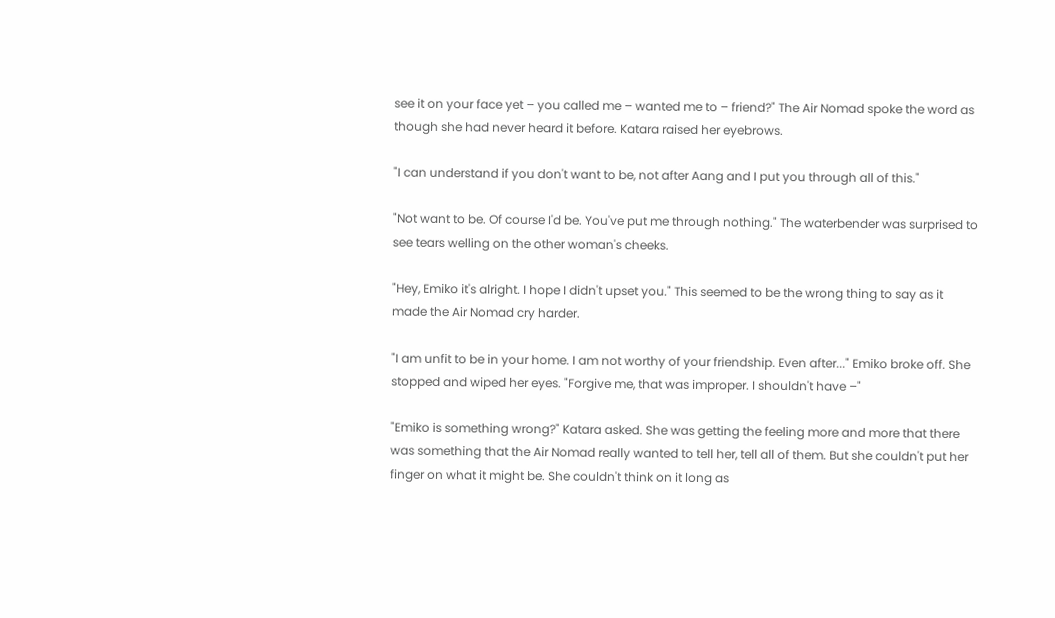see it on your face yet – you called me – wanted me to – friend?" The Air Nomad spoke the word as though she had never heard it before. Katara raised her eyebrows.

"I can understand if you don't want to be, not after Aang and I put you through all of this."

"Not want to be. Of course I'd be. You've put me through nothing." The waterbender was surprised to see tears welling on the other woman's cheeks.

"Hey, Emiko it's alright. I hope I didn't upset you." This seemed to be the wrong thing to say as it made the Air Nomad cry harder.

"I am unfit to be in your home. I am not worthy of your friendship. Even after..." Emiko broke off. She stopped and wiped her eyes. "Forgive me, that was improper. I shouldn't have –"

"Emiko is something wrong?" Katara asked. She was getting the feeling more and more that there was something that the Air Nomad really wanted to tell her, tell all of them. But she couldn't put her finger on what it might be. She couldn't think on it long as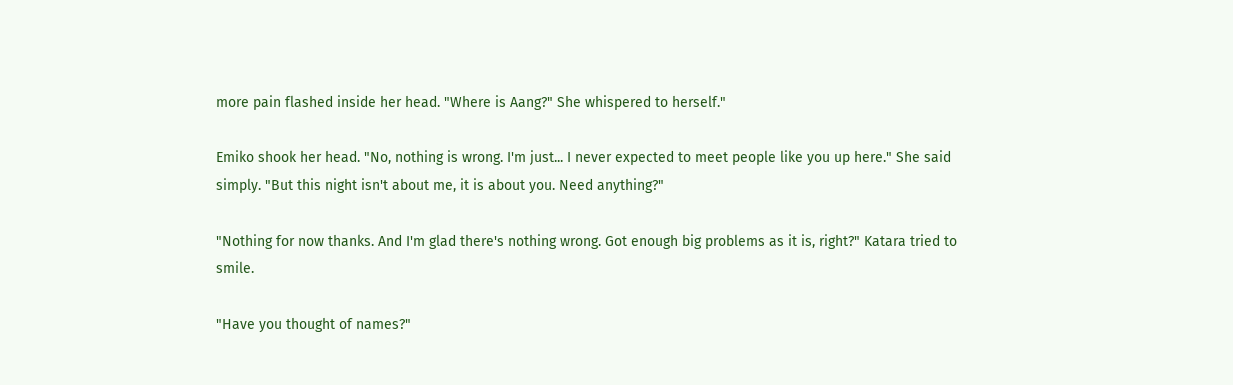more pain flashed inside her head. "Where is Aang?" She whispered to herself."

Emiko shook her head. "No, nothing is wrong. I'm just... I never expected to meet people like you up here." She said simply. "But this night isn't about me, it is about you. Need anything?"

"Nothing for now thanks. And I'm glad there's nothing wrong. Got enough big problems as it is, right?" Katara tried to smile.

"Have you thought of names?"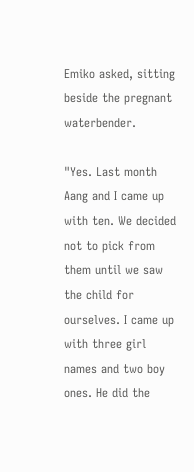Emiko asked, sitting beside the pregnant waterbender.

"Yes. Last month Aang and I came up with ten. We decided not to pick from them until we saw the child for ourselves. I came up with three girl names and two boy ones. He did the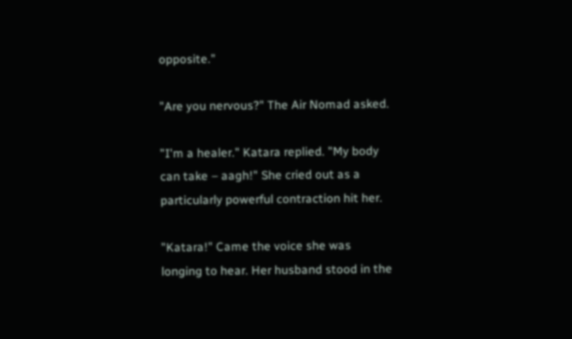opposite."

"Are you nervous?" The Air Nomad asked.

"I'm a healer." Katara replied. "My body can take – aagh!" She cried out as a particularly powerful contraction hit her.

"Katara!" Came the voice she was longing to hear. Her husband stood in the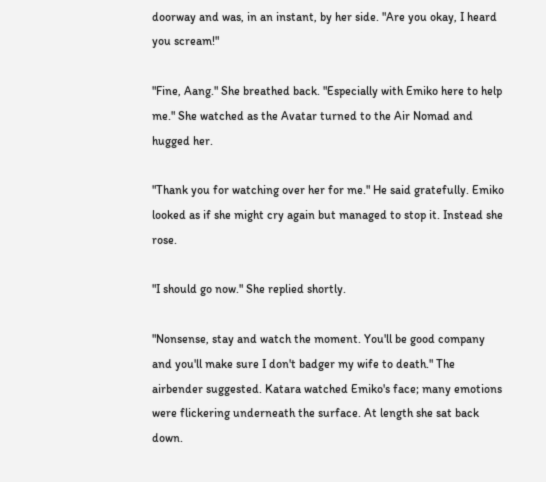doorway and was, in an instant, by her side. "Are you okay, I heard you scream!"

"Fine, Aang." She breathed back. "Especially with Emiko here to help me." She watched as the Avatar turned to the Air Nomad and hugged her.

"Thank you for watching over her for me." He said gratefully. Emiko looked as if she might cry again but managed to stop it. Instead she rose.

"I should go now." She replied shortly.

"Nonsense, stay and watch the moment. You'll be good company and you'll make sure I don't badger my wife to death." The airbender suggested. Katara watched Emiko's face; many emotions were flickering underneath the surface. At length she sat back down.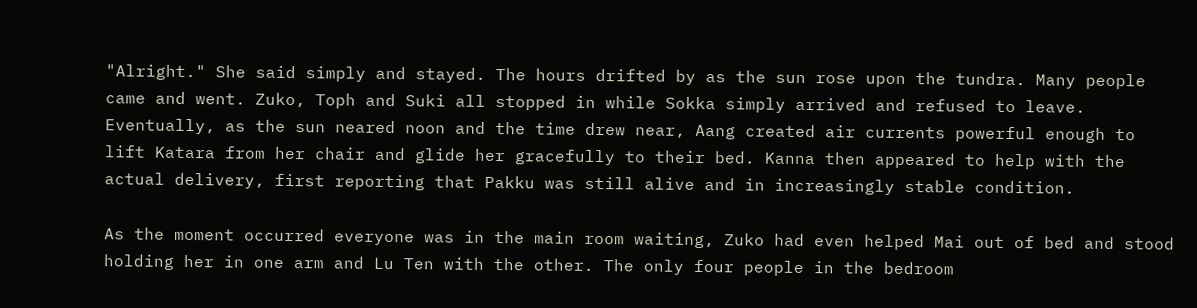"Alright." She said simply and stayed. The hours drifted by as the sun rose upon the tundra. Many people came and went. Zuko, Toph and Suki all stopped in while Sokka simply arrived and refused to leave. Eventually, as the sun neared noon and the time drew near, Aang created air currents powerful enough to lift Katara from her chair and glide her gracefully to their bed. Kanna then appeared to help with the actual delivery, first reporting that Pakku was still alive and in increasingly stable condition.

As the moment occurred everyone was in the main room waiting, Zuko had even helped Mai out of bed and stood holding her in one arm and Lu Ten with the other. The only four people in the bedroom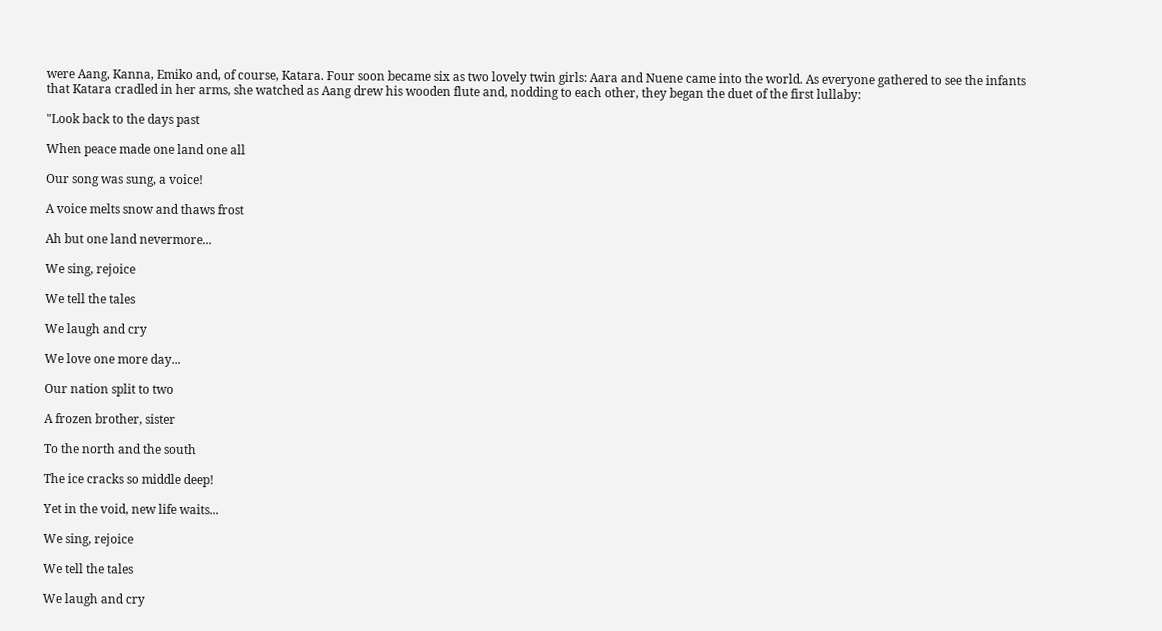were Aang, Kanna, Emiko and, of course, Katara. Four soon became six as two lovely twin girls: Aara and Nuene came into the world. As everyone gathered to see the infants that Katara cradled in her arms, she watched as Aang drew his wooden flute and, nodding to each other, they began the duet of the first lullaby:

"Look back to the days past

When peace made one land one all

Our song was sung, a voice!

A voice melts snow and thaws frost

Ah but one land nevermore...

We sing, rejoice

We tell the tales

We laugh and cry

We love one more day...

Our nation split to two

A frozen brother, sister

To the north and the south

The ice cracks so middle deep!

Yet in the void, new life waits...

We sing, rejoice

We tell the tales

We laugh and cry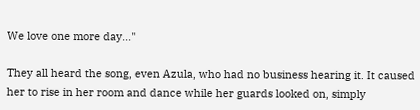We love one more day..."

They all heard the song, even Azula, who had no business hearing it. It caused her to rise in her room and dance while her guards looked on, simply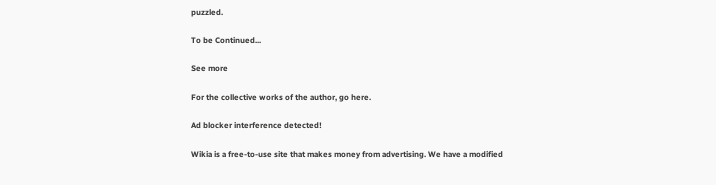puzzled.

To be Continued...

See more

For the collective works of the author, go here.

Ad blocker interference detected!

Wikia is a free-to-use site that makes money from advertising. We have a modified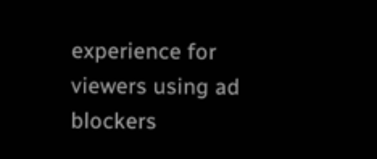experience for viewers using ad blockers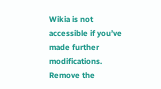Wikia is not accessible if you’ve made further modifications. Remove the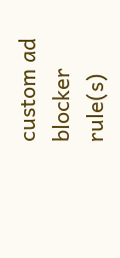custom ad blocker rule(s)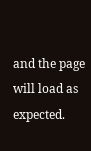and the page will load as expected.